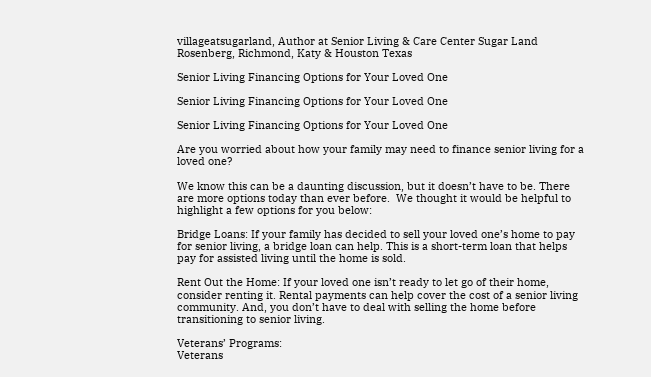villageatsugarland, Author at Senior Living & Care Center Sugar Land Rosenberg, Richmond, Katy & Houston Texas

Senior Living Financing Options for Your Loved One

Senior Living Financing Options for Your Loved One

Senior Living Financing Options for Your Loved One

Are you worried about how your family may need to finance senior living for a loved one?

We know this can be a daunting discussion, but it doesn’t have to be. There are more options today than ever before.  We thought it would be helpful to highlight a few options for you below:

Bridge Loans: If your family has decided to sell your loved one’s home to pay for senior living, a bridge loan can help. This is a short-term loan that helps pay for assisted living until the home is sold.

Rent Out the Home: If your loved one isn’t ready to let go of their home, consider renting it. Rental payments can help cover the cost of a senior living community. And, you don’t have to deal with selling the home before transitioning to senior living.

Veterans’ Programs:
Veterans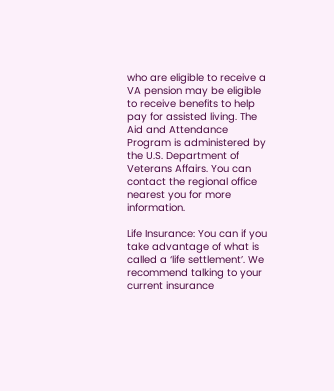who are eligible to receive a VA pension may be eligible to receive benefits to help pay for assisted living. The Aid and Attendance Program is administered by the U.S. Department of Veterans Affairs. You can contact the regional office nearest you for more information.

Life Insurance: You can if you take advantage of what is called a ‘life settlement’. We recommend talking to your current insurance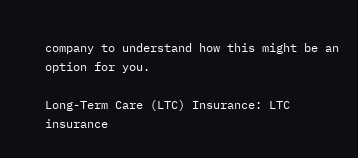company to understand how this might be an option for you.

Long-Term Care (LTC) Insurance: LTC insurance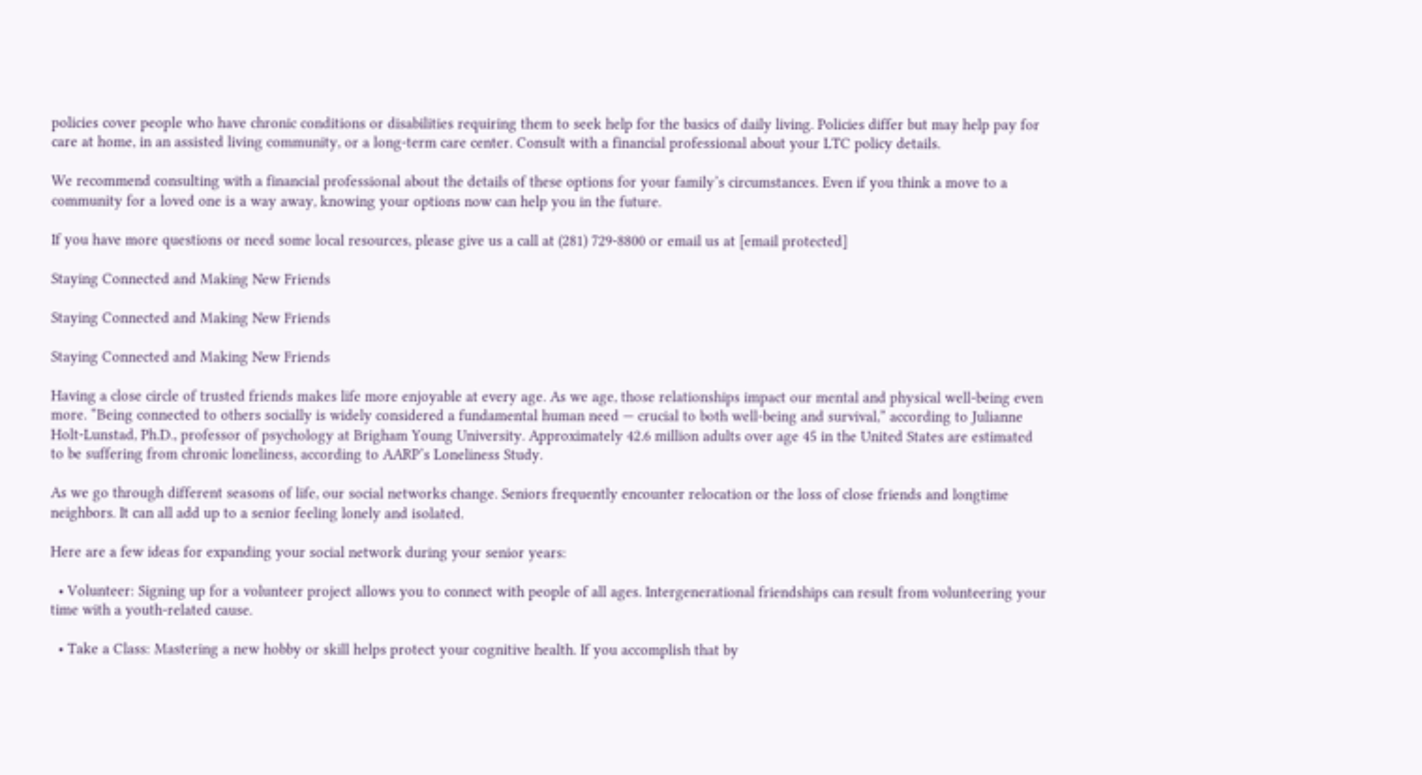policies cover people who have chronic conditions or disabilities requiring them to seek help for the basics of daily living. Policies differ but may help pay for care at home, in an assisted living community, or a long-term care center. Consult with a financial professional about your LTC policy details.

We recommend consulting with a financial professional about the details of these options for your family’s circumstances. Even if you think a move to a community for a loved one is a way away, knowing your options now can help you in the future.

If you have more questions or need some local resources, please give us a call at (281) 729-8800 or email us at [email protected]

Staying Connected and Making New Friends

Staying Connected and Making New Friends

Staying Connected and Making New Friends

Having a close circle of trusted friends makes life more enjoyable at every age. As we age, those relationships impact our mental and physical well-being even more. “Being connected to others socially is widely considered a fundamental human need — crucial to both well-being and survival,” according to Julianne Holt-Lunstad, Ph.D., professor of psychology at Brigham Young University. Approximately 42.6 million adults over age 45 in the United States are estimated to be suffering from chronic loneliness, according to AARP’s Loneliness Study.

As we go through different seasons of life, our social networks change. Seniors frequently encounter relocation or the loss of close friends and longtime neighbors. It can all add up to a senior feeling lonely and isolated.

Here are a few ideas for expanding your social network during your senior years:

  • Volunteer: Signing up for a volunteer project allows you to connect with people of all ages. Intergenerational friendships can result from volunteering your time with a youth-related cause.

  • Take a Class: Mastering a new hobby or skill helps protect your cognitive health. If you accomplish that by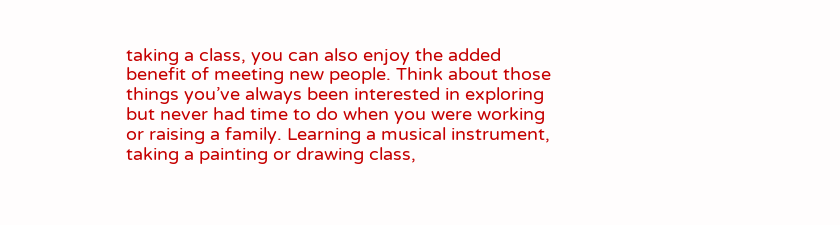taking a class, you can also enjoy the added benefit of meeting new people. Think about those things you’ve always been interested in exploring but never had time to do when you were working or raising a family. Learning a musical instrument, taking a painting or drawing class,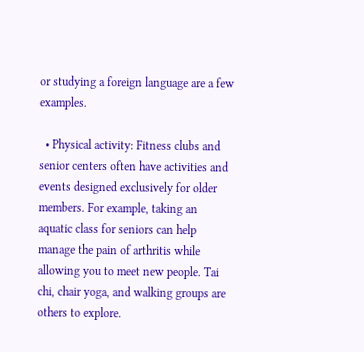or studying a foreign language are a few examples.

  • Physical activity: Fitness clubs and senior centers often have activities and events designed exclusively for older members. For example, taking an aquatic class for seniors can help manage the pain of arthritis while allowing you to meet new people. Tai chi, chair yoga, and walking groups are others to explore.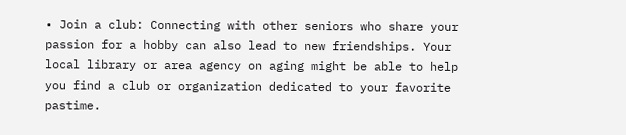• Join a club: Connecting with other seniors who share your passion for a hobby can also lead to new friendships. Your local library or area agency on aging might be able to help you find a club or organization dedicated to your favorite pastime.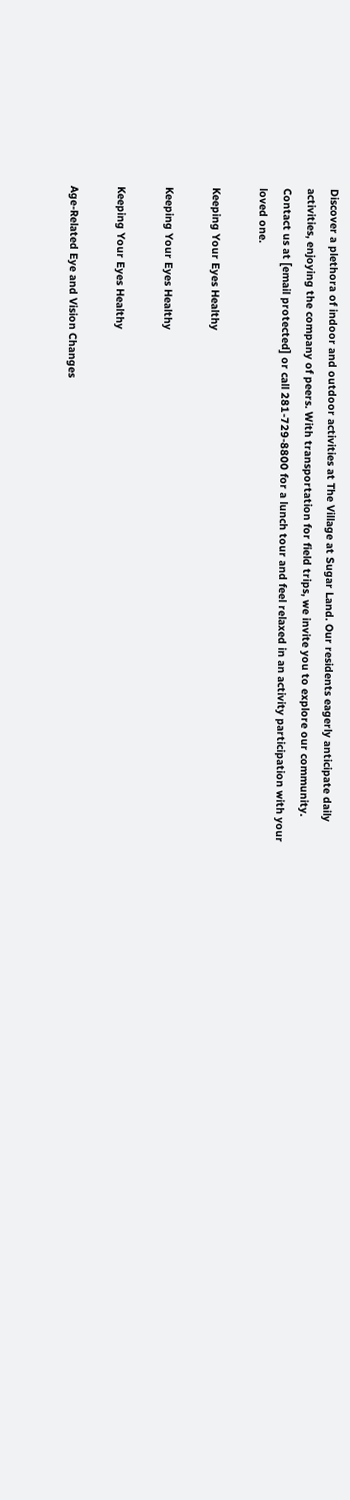Discover a plethora of indoor and outdoor activities at The Village at Sugar Land. Our residents eagerly anticipate daily activities, enjoying the company of peers. With transportation for field trips, we invite you to explore our community. Contact us at [email protected] or call 281-729-8800 for a lunch tour and feel relaxed in an activity participation with your loved one.

Keeping Your Eyes Healthy

Keeping Your Eyes Healthy

Keeping Your Eyes Healthy

Age-Related Eye and Vision Changes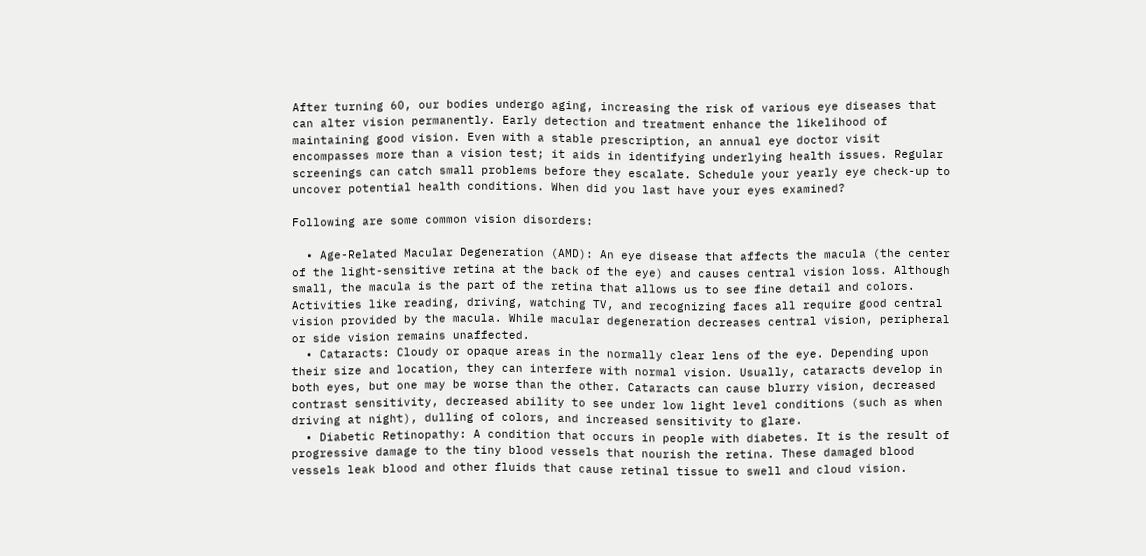After turning 60, our bodies undergo aging, increasing the risk of various eye diseases that can alter vision permanently. Early detection and treatment enhance the likelihood of maintaining good vision. Even with a stable prescription, an annual eye doctor visit encompasses more than a vision test; it aids in identifying underlying health issues. Regular screenings can catch small problems before they escalate. Schedule your yearly eye check-up to uncover potential health conditions. When did you last have your eyes examined?

Following are some common vision disorders:

  • Age-Related Macular Degeneration (AMD): An eye disease that affects the macula (the center of the light-sensitive retina at the back of the eye) and causes central vision loss. Although small, the macula is the part of the retina that allows us to see fine detail and colors. Activities like reading, driving, watching TV, and recognizing faces all require good central vision provided by the macula. While macular degeneration decreases central vision, peripheral or side vision remains unaffected.
  • Cataracts: Cloudy or opaque areas in the normally clear lens of the eye. Depending upon their size and location, they can interfere with normal vision. Usually, cataracts develop in both eyes, but one may be worse than the other. Cataracts can cause blurry vision, decreased contrast sensitivity, decreased ability to see under low light level conditions (such as when driving at night), dulling of colors, and increased sensitivity to glare.
  • Diabetic Retinopathy: A condition that occurs in people with diabetes. It is the result of progressive damage to the tiny blood vessels that nourish the retina. These damaged blood vessels leak blood and other fluids that cause retinal tissue to swell and cloud vision.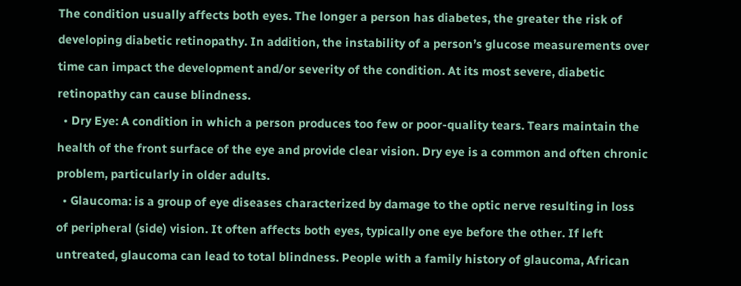The condition usually affects both eyes. The longer a person has diabetes, the greater the risk of developing diabetic retinopathy. In addition, the instability of a person’s glucose measurements over time can impact the development and/or severity of the condition. At its most severe, diabetic retinopathy can cause blindness.
  • Dry Eye: A condition in which a person produces too few or poor-quality tears. Tears maintain the health of the front surface of the eye and provide clear vision. Dry eye is a common and often chronic problem, particularly in older adults.
  • Glaucoma: is a group of eye diseases characterized by damage to the optic nerve resulting in loss of peripheral (side) vision. It often affects both eyes, typically one eye before the other. If left untreated, glaucoma can lead to total blindness. People with a family history of glaucoma, African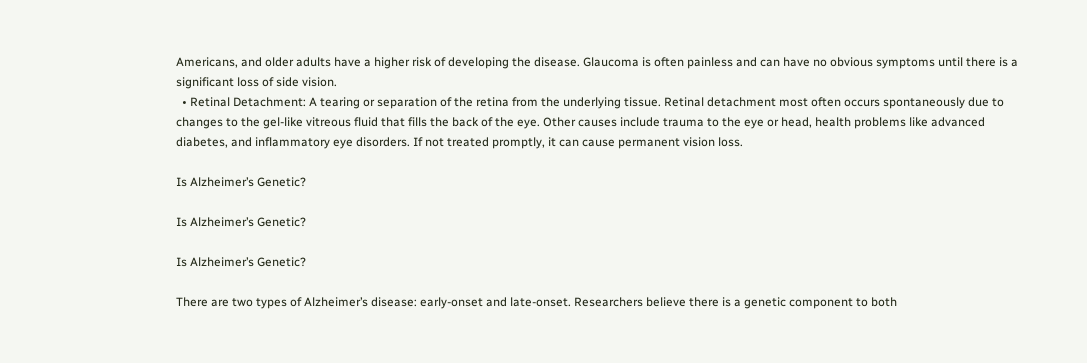Americans, and older adults have a higher risk of developing the disease. Glaucoma is often painless and can have no obvious symptoms until there is a significant loss of side vision.
  • Retinal Detachment: A tearing or separation of the retina from the underlying tissue. Retinal detachment most often occurs spontaneously due to changes to the gel-like vitreous fluid that fills the back of the eye. Other causes include trauma to the eye or head, health problems like advanced diabetes, and inflammatory eye disorders. If not treated promptly, it can cause permanent vision loss.

Is Alzheimer’s Genetic?

Is Alzheimer’s Genetic?

Is Alzheimer’s Genetic?

There are two types of Alzheimer’s disease: early-onset and late-onset. Researchers believe there is a genetic component to both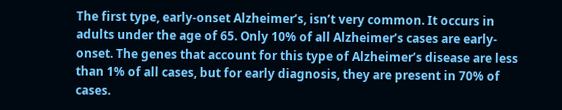The first type, early-onset Alzheimer’s, isn’t very common. It occurs in adults under the age of 65. Only 10% of all Alzheimer’s cases are early-onset. The genes that account for this type of Alzheimer’s disease are less than 1% of all cases, but for early diagnosis, they are present in 70% of cases.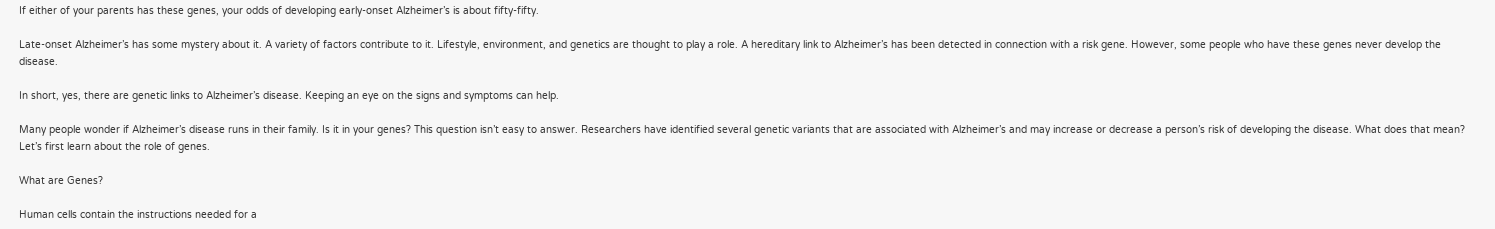If either of your parents has these genes, your odds of developing early-onset Alzheimer’s is about fifty-fifty.

Late-onset Alzheimer’s has some mystery about it. A variety of factors contribute to it. Lifestyle, environment, and genetics are thought to play a role. A hereditary link to Alzheimer’s has been detected in connection with a risk gene. However, some people who have these genes never develop the disease.

In short, yes, there are genetic links to Alzheimer’s disease. Keeping an eye on the signs and symptoms can help.

Many people wonder if Alzheimer’s disease runs in their family. Is it in your genes? This question isn’t easy to answer. Researchers have identified several genetic variants that are associated with Alzheimer’s and may increase or decrease a person’s risk of developing the disease. What does that mean? Let’s first learn about the role of genes.

What are Genes?

Human cells contain the instructions needed for a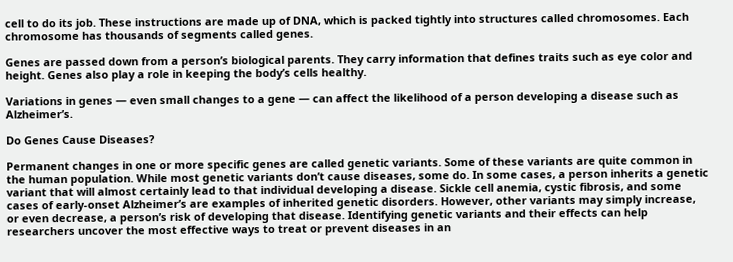cell to do its job. These instructions are made up of DNA, which is packed tightly into structures called chromosomes. Each chromosome has thousands of segments called genes.

Genes are passed down from a person’s biological parents. They carry information that defines traits such as eye color and height. Genes also play a role in keeping the body’s cells healthy.

Variations in genes — even small changes to a gene — can affect the likelihood of a person developing a disease such as Alzheimer’s.

Do Genes Cause Diseases?

Permanent changes in one or more specific genes are called genetic variants. Some of these variants are quite common in the human population. While most genetic variants don’t cause diseases, some do. In some cases, a person inherits a genetic variant that will almost certainly lead to that individual developing a disease. Sickle cell anemia, cystic fibrosis, and some cases of early-onset Alzheimer’s are examples of inherited genetic disorders. However, other variants may simply increase, or even decrease, a person’s risk of developing that disease. Identifying genetic variants and their effects can help researchers uncover the most effective ways to treat or prevent diseases in an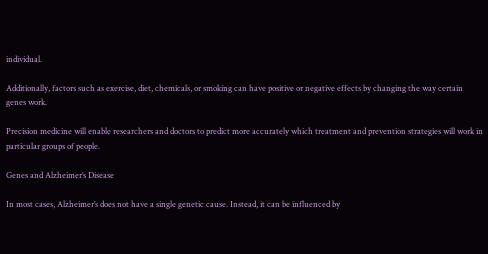individual.

Additionally, factors such as exercise, diet, chemicals, or smoking can have positive or negative effects by changing the way certain genes work.

Precision medicine will enable researchers and doctors to predict more accurately which treatment and prevention strategies will work in particular groups of people.

Genes and Alzheimer’s Disease

In most cases, Alzheimer’s does not have a single genetic cause. Instead, it can be influenced by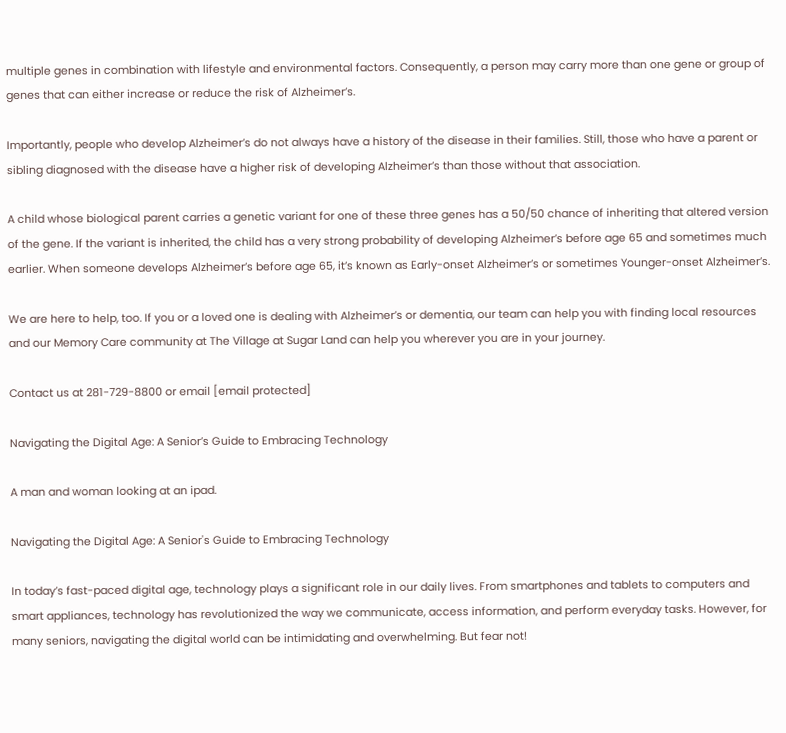multiple genes in combination with lifestyle and environmental factors. Consequently, a person may carry more than one gene or group of genes that can either increase or reduce the risk of Alzheimer’s.

Importantly, people who develop Alzheimer’s do not always have a history of the disease in their families. Still, those who have a parent or sibling diagnosed with the disease have a higher risk of developing Alzheimer’s than those without that association.

A child whose biological parent carries a genetic variant for one of these three genes has a 50/50 chance of inheriting that altered version of the gene. If the variant is inherited, the child has a very strong probability of developing Alzheimer’s before age 65 and sometimes much earlier. When someone develops Alzheimer’s before age 65, it’s known as Early-onset Alzheimer’s or sometimes Younger-onset Alzheimer’s.

We are here to help, too. If you or a loved one is dealing with Alzheimer’s or dementia, our team can help you with finding local resources and our Memory Care community at The Village at Sugar Land can help you wherever you are in your journey.

Contact us at 281-729-8800 or email [email protected]

Navigating the Digital Age: A Senior’s Guide to Embracing Technology

A man and woman looking at an ipad.

Navigating the Digital Age: A Senior's Guide to Embracing Technology

In today’s fast-paced digital age, technology plays a significant role in our daily lives. From smartphones and tablets to computers and smart appliances, technology has revolutionized the way we communicate, access information, and perform everyday tasks. However, for many seniors, navigating the digital world can be intimidating and overwhelming. But fear not!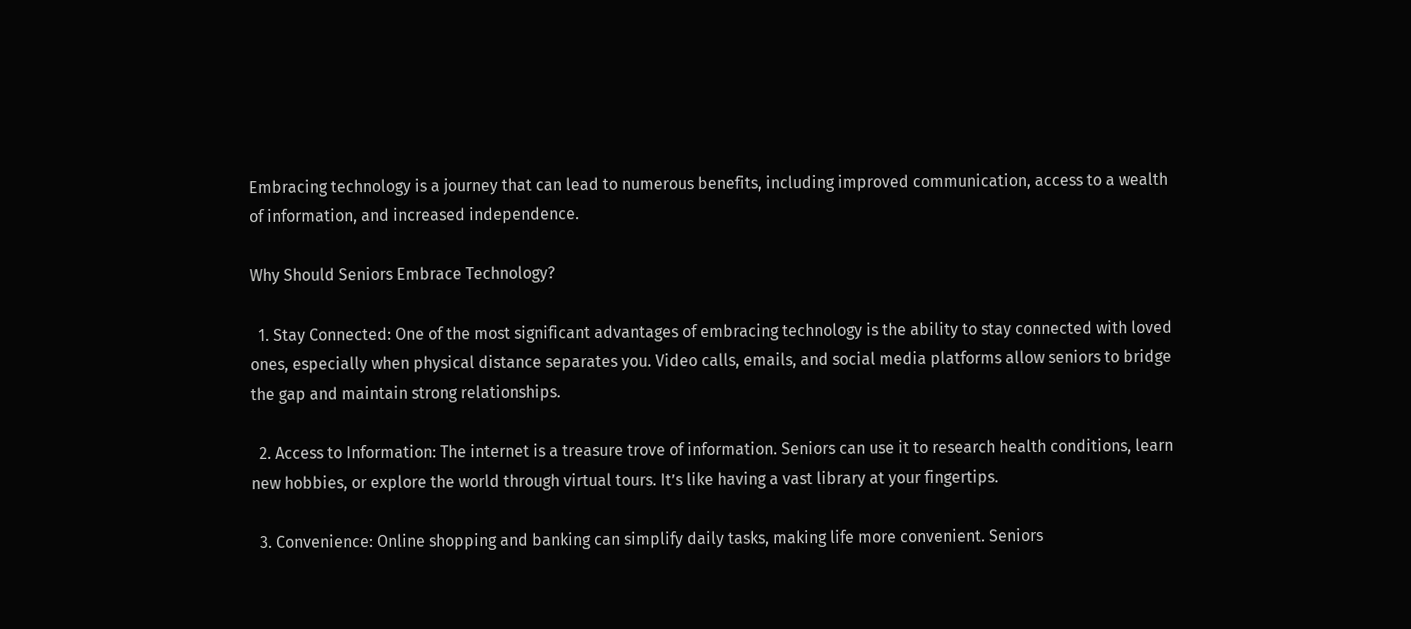Embracing technology is a journey that can lead to numerous benefits, including improved communication, access to a wealth of information, and increased independence.

Why Should Seniors Embrace Technology?

  1. Stay Connected: One of the most significant advantages of embracing technology is the ability to stay connected with loved ones, especially when physical distance separates you. Video calls, emails, and social media platforms allow seniors to bridge the gap and maintain strong relationships.

  2. Access to Information: The internet is a treasure trove of information. Seniors can use it to research health conditions, learn new hobbies, or explore the world through virtual tours. It’s like having a vast library at your fingertips.

  3. Convenience: Online shopping and banking can simplify daily tasks, making life more convenient. Seniors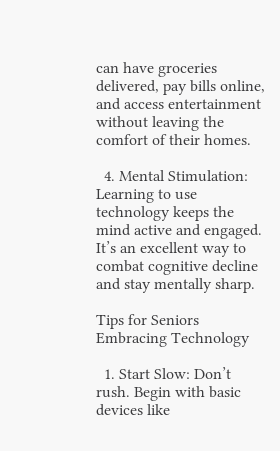can have groceries delivered, pay bills online, and access entertainment without leaving the comfort of their homes.

  4. Mental Stimulation: Learning to use technology keeps the mind active and engaged. It’s an excellent way to combat cognitive decline and stay mentally sharp.

Tips for Seniors Embracing Technology

  1. Start Slow: Don’t rush. Begin with basic devices like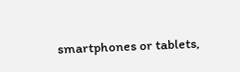smartphones or tablets,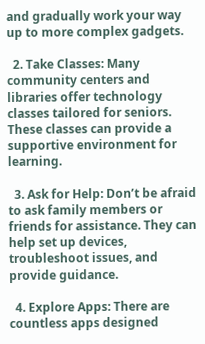and gradually work your way up to more complex gadgets.

  2. Take Classes: Many community centers and libraries offer technology classes tailored for seniors. These classes can provide a supportive environment for learning.

  3. Ask for Help: Don’t be afraid to ask family members or friends for assistance. They can help set up devices, troubleshoot issues, and provide guidance.

  4. Explore Apps: There are countless apps designed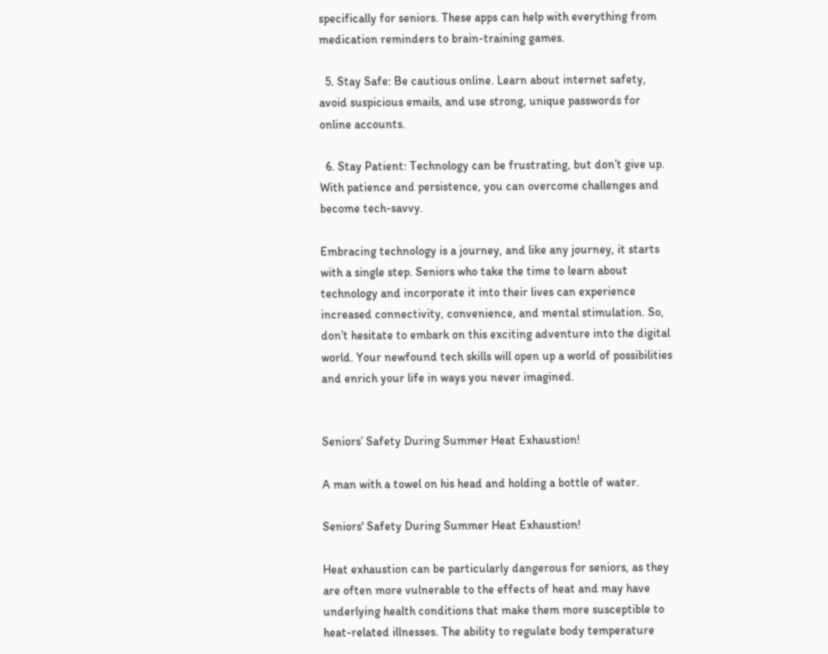specifically for seniors. These apps can help with everything from medication reminders to brain-training games.

  5. Stay Safe: Be cautious online. Learn about internet safety, avoid suspicious emails, and use strong, unique passwords for online accounts.

  6. Stay Patient: Technology can be frustrating, but don’t give up. With patience and persistence, you can overcome challenges and become tech-savvy.

Embracing technology is a journey, and like any journey, it starts with a single step. Seniors who take the time to learn about technology and incorporate it into their lives can experience increased connectivity, convenience, and mental stimulation. So, don’t hesitate to embark on this exciting adventure into the digital world. Your newfound tech skills will open up a world of possibilities and enrich your life in ways you never imagined.


Seniors’ Safety During Summer Heat Exhaustion!

A man with a towel on his head and holding a bottle of water.

Seniors' Safety During Summer Heat Exhaustion!

Heat exhaustion can be particularly dangerous for seniors, as they are often more vulnerable to the effects of heat and may have underlying health conditions that make them more susceptible to heat-related illnesses. The ability to regulate body temperature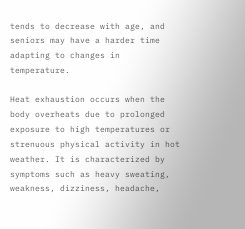tends to decrease with age, and seniors may have a harder time adapting to changes in temperature.

Heat exhaustion occurs when the body overheats due to prolonged exposure to high temperatures or strenuous physical activity in hot weather. It is characterized by symptoms such as heavy sweating, weakness, dizziness, headache,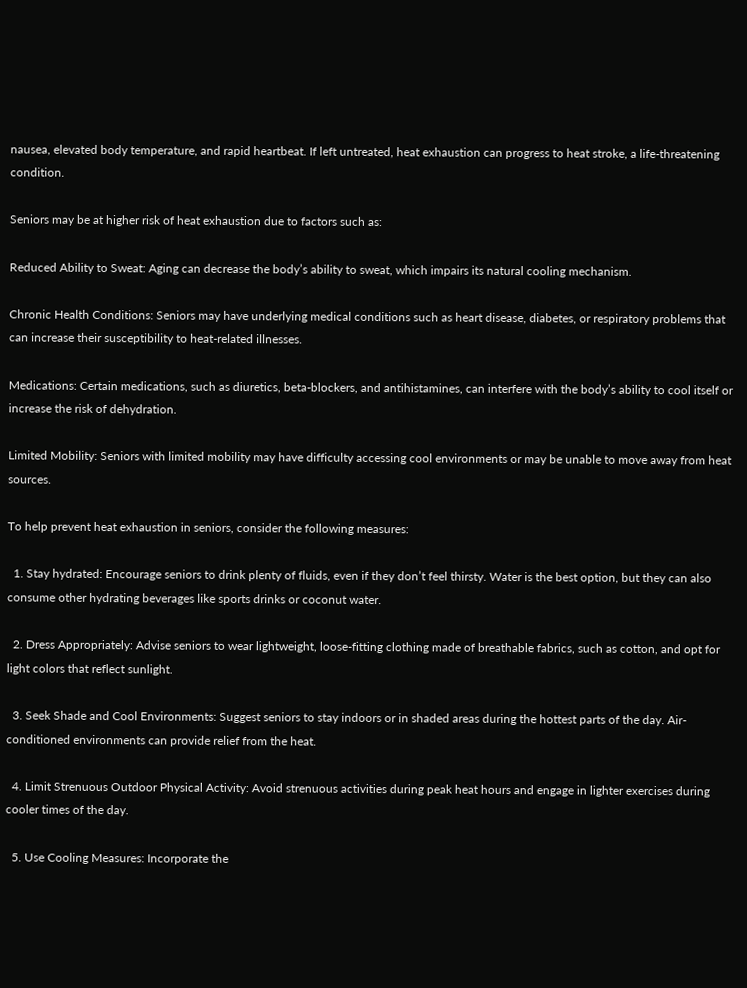nausea, elevated body temperature, and rapid heartbeat. If left untreated, heat exhaustion can progress to heat stroke, a life-threatening condition.

Seniors may be at higher risk of heat exhaustion due to factors such as:

Reduced Ability to Sweat: Aging can decrease the body’s ability to sweat, which impairs its natural cooling mechanism.

Chronic Health Conditions: Seniors may have underlying medical conditions such as heart disease, diabetes, or respiratory problems that can increase their susceptibility to heat-related illnesses.

Medications: Certain medications, such as diuretics, beta-blockers, and antihistamines, can interfere with the body’s ability to cool itself or increase the risk of dehydration.

Limited Mobility: Seniors with limited mobility may have difficulty accessing cool environments or may be unable to move away from heat sources.

To help prevent heat exhaustion in seniors, consider the following measures:

  1. Stay hydrated: Encourage seniors to drink plenty of fluids, even if they don’t feel thirsty. Water is the best option, but they can also consume other hydrating beverages like sports drinks or coconut water.

  2. Dress Appropriately: Advise seniors to wear lightweight, loose-fitting clothing made of breathable fabrics, such as cotton, and opt for light colors that reflect sunlight.

  3. Seek Shade and Cool Environments: Suggest seniors to stay indoors or in shaded areas during the hottest parts of the day. Air-conditioned environments can provide relief from the heat.

  4. Limit Strenuous Outdoor Physical Activity: Avoid strenuous activities during peak heat hours and engage in lighter exercises during cooler times of the day.

  5. Use Cooling Measures: Incorporate the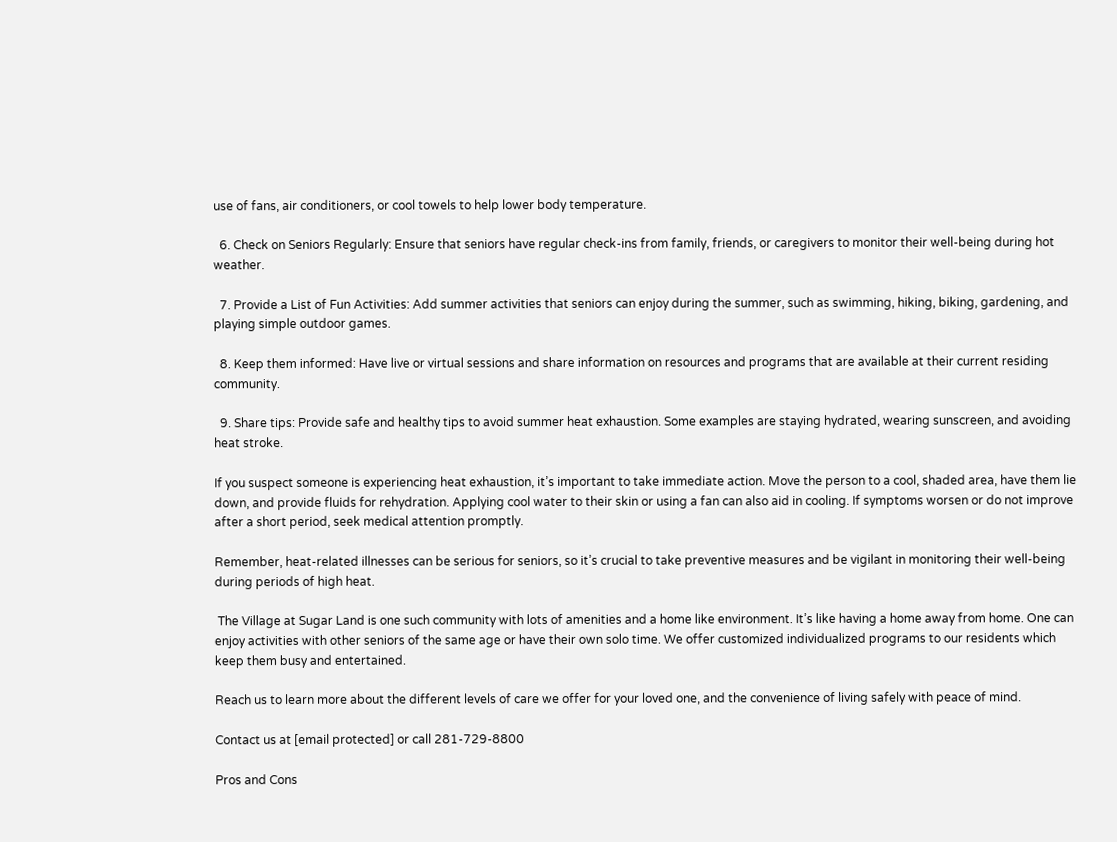use of fans, air conditioners, or cool towels to help lower body temperature.

  6. Check on Seniors Regularly: Ensure that seniors have regular check-ins from family, friends, or caregivers to monitor their well-being during hot weather.

  7. Provide a List of Fun Activities: Add summer activities that seniors can enjoy during the summer, such as swimming, hiking, biking, gardening, and playing simple outdoor games.

  8. Keep them informed: Have live or virtual sessions and share information on resources and programs that are available at their current residing community.

  9. Share tips: Provide safe and healthy tips to avoid summer heat exhaustion. Some examples are staying hydrated, wearing sunscreen, and avoiding heat stroke.

If you suspect someone is experiencing heat exhaustion, it’s important to take immediate action. Move the person to a cool, shaded area, have them lie down, and provide fluids for rehydration. Applying cool water to their skin or using a fan can also aid in cooling. If symptoms worsen or do not improve after a short period, seek medical attention promptly.

Remember, heat-related illnesses can be serious for seniors, so it’s crucial to take preventive measures and be vigilant in monitoring their well-being during periods of high heat.

 The Village at Sugar Land is one such community with lots of amenities and a home like environment. It’s like having a home away from home. One can enjoy activities with other seniors of the same age or have their own solo time. We offer customized individualized programs to our residents which keep them busy and entertained.

Reach us to learn more about the different levels of care we offer for your loved one, and the convenience of living safely with peace of mind.

Contact us at [email protected] or call 281-729-8800

Pros and Cons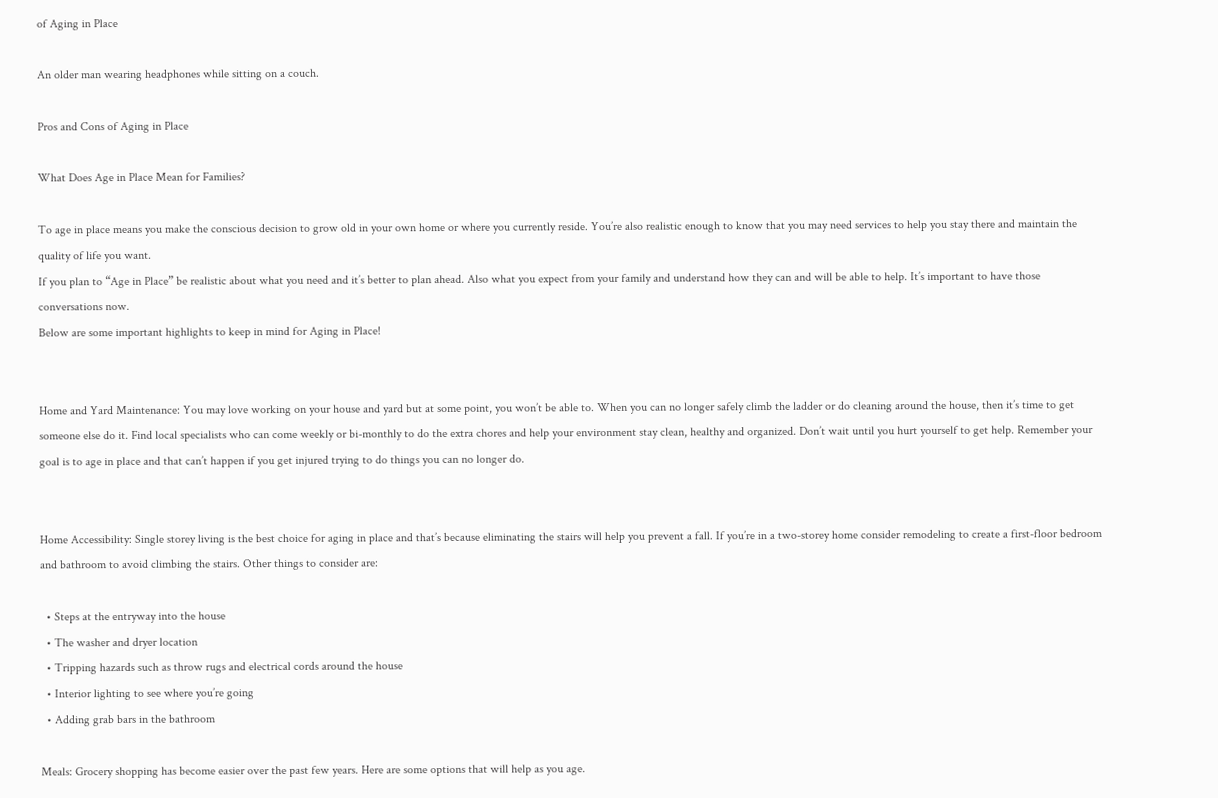of Aging in Place

An older man wearing headphones while sitting on a couch.

Pros and Cons of Aging in Place

What Does Age in Place Mean for Families?

To age in place means you make the conscious decision to grow old in your own home or where you currently reside. You’re also realistic enough to know that you may need services to help you stay there and maintain the quality of life you want.
If you plan to “Age in Place” be realistic about what you need and it’s better to plan ahead. Also what you expect from your family and understand how they can and will be able to help. It’s important to have those conversations now.
Below are some important highlights to keep in mind for Aging in Place!


Home and Yard Maintenance: You may love working on your house and yard but at some point, you won’t be able to. When you can no longer safely climb the ladder or do cleaning around the house, then it’s time to get someone else do it. Find local specialists who can come weekly or bi-monthly to do the extra chores and help your environment stay clean, healthy and organized. Don’t wait until you hurt yourself to get help. Remember your goal is to age in place and that can’t happen if you get injured trying to do things you can no longer do.


Home Accessibility: Single storey living is the best choice for aging in place and that’s because eliminating the stairs will help you prevent a fall. If you’re in a two-storey home consider remodeling to create a first-floor bedroom and bathroom to avoid climbing the stairs. Other things to consider are:

  • Steps at the entryway into the house
  • The washer and dryer location
  • Tripping hazards such as throw rugs and electrical cords around the house
  • Interior lighting to see where you’re going
  • Adding grab bars in the bathroom

Meals: Grocery shopping has become easier over the past few years. Here are some options that will help as you age.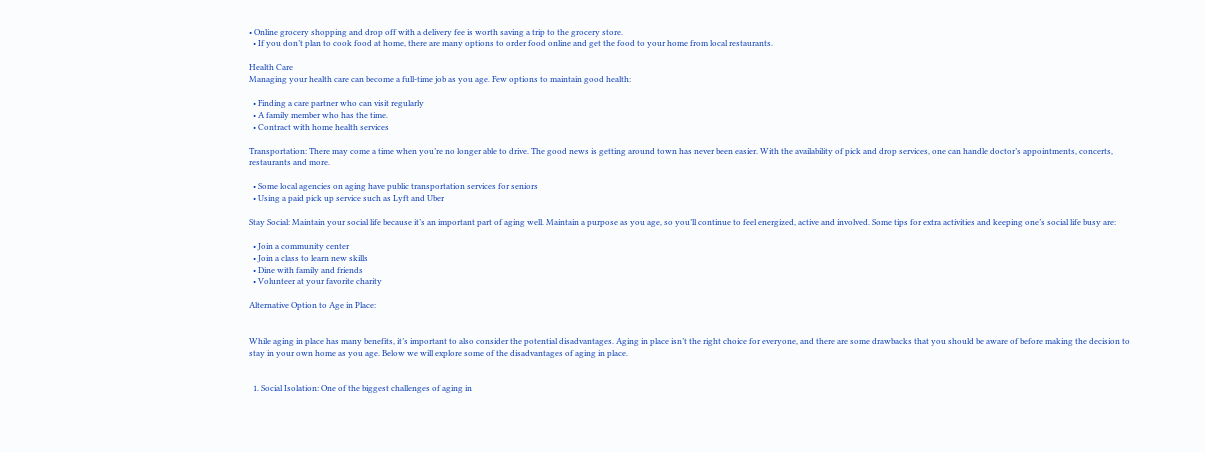• Online grocery shopping and drop off with a delivery fee is worth saving a trip to the grocery store.
  • If you don’t plan to cook food at home, there are many options to order food online and get the food to your home from local restaurants.

Health Care
Managing your health care can become a full-time job as you age. Few options to maintain good health:

  • Finding a care partner who can visit regularly
  • A family member who has the time.
  • Contract with home health services

Transportation: There may come a time when you’re no longer able to drive. The good news is getting around town has never been easier. With the availability of pick and drop services, one can handle doctor’s appointments, concerts, restaurants and more.

  • Some local agencies on aging have public transportation services for seniors
  • Using a paid pick up service such as Lyft and Uber

Stay Social: Maintain your social life because it’s an important part of aging well. Maintain a purpose as you age, so you’ll continue to feel energized, active and involved. Some tips for extra activities and keeping one’s social life busy are:

  • Join a community center
  • Join a class to learn new skills
  • Dine with family and friends
  • Volunteer at your favorite charity

Alternative Option to Age in Place:


While aging in place has many benefits, it’s important to also consider the potential disadvantages. Aging in place isn’t the right choice for everyone, and there are some drawbacks that you should be aware of before making the decision to stay in your own home as you age. Below we will explore some of the disadvantages of aging in place.


  1. Social Isolation: One of the biggest challenges of aging in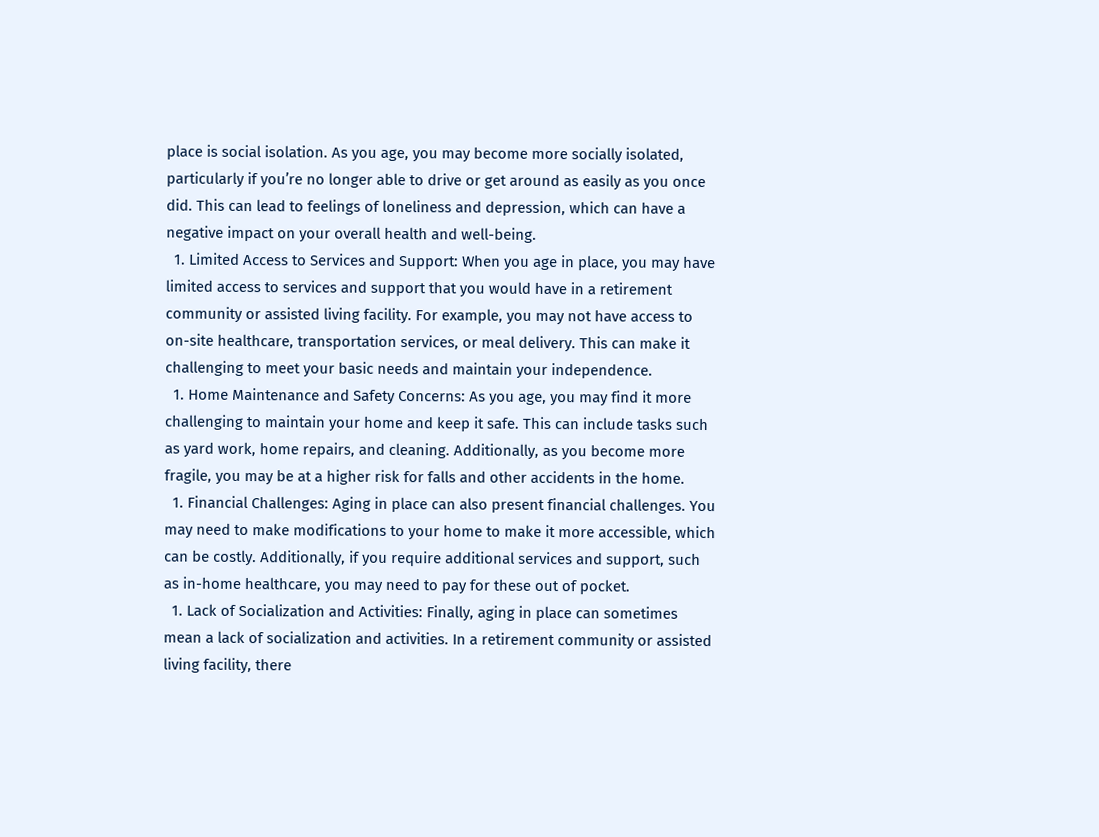place is social isolation. As you age, you may become more socially isolated, particularly if you’re no longer able to drive or get around as easily as you once did. This can lead to feelings of loneliness and depression, which can have a negative impact on your overall health and well-being.
  1. Limited Access to Services and Support: When you age in place, you may have limited access to services and support that you would have in a retirement community or assisted living facility. For example, you may not have access to on-site healthcare, transportation services, or meal delivery. This can make it challenging to meet your basic needs and maintain your independence.
  1. Home Maintenance and Safety Concerns: As you age, you may find it more challenging to maintain your home and keep it safe. This can include tasks such as yard work, home repairs, and cleaning. Additionally, as you become more fragile, you may be at a higher risk for falls and other accidents in the home.
  1. Financial Challenges: Aging in place can also present financial challenges. You may need to make modifications to your home to make it more accessible, which can be costly. Additionally, if you require additional services and support, such as in-home healthcare, you may need to pay for these out of pocket.
  1. Lack of Socialization and Activities: Finally, aging in place can sometimes mean a lack of socialization and activities. In a retirement community or assisted living facility, there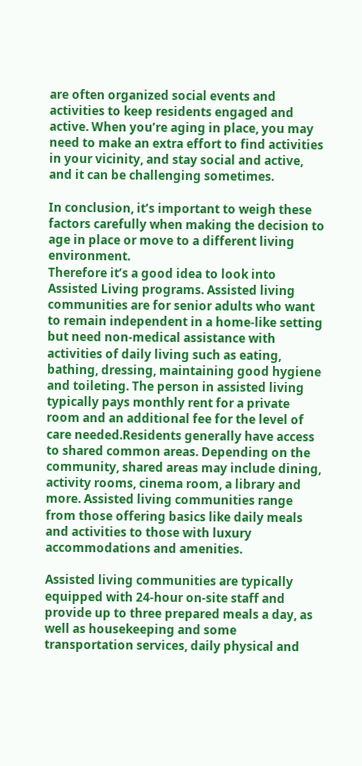are often organized social events and activities to keep residents engaged and active. When you’re aging in place, you may need to make an extra effort to find activities in your vicinity, and stay social and active, and it can be challenging sometimes.

In conclusion, it’s important to weigh these factors carefully when making the decision to age in place or move to a different living environment.
Therefore it’s a good idea to look into Assisted Living programs. Assisted living communities are for senior adults who want to remain independent in a home-like setting but need non-medical assistance with activities of daily living such as eating, bathing, dressing, maintaining good hygiene and toileting. The person in assisted living typically pays monthly rent for a private room and an additional fee for the level of care needed.Residents generally have access to shared common areas. Depending on the community, shared areas may include dining, activity rooms, cinema room, a library and more. Assisted living communities range from those offering basics like daily meals and activities to those with luxury accommodations and amenities.

Assisted living communities are typically equipped with 24-hour on-site staff and provide up to three prepared meals a day, as well as housekeeping and some transportation services, daily physical and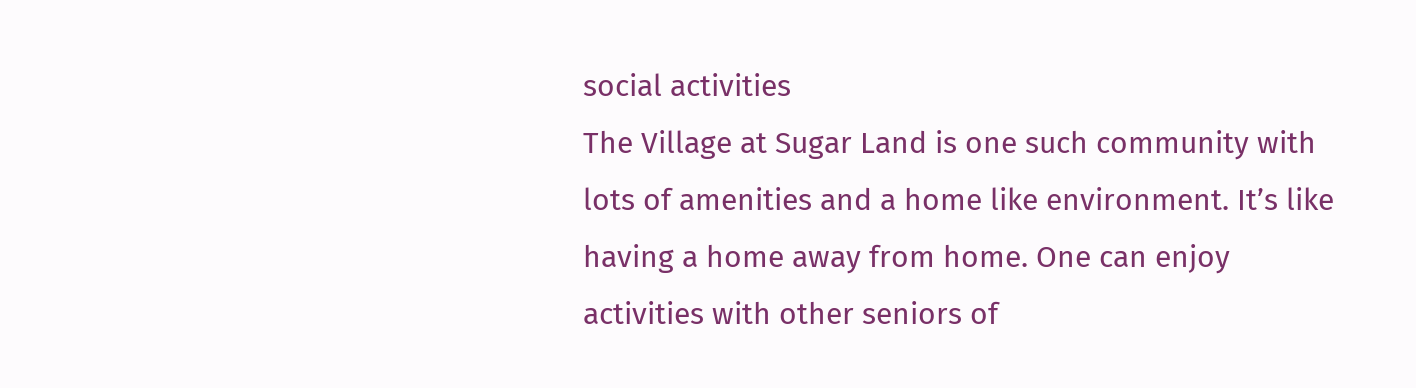social activities
The Village at Sugar Land is one such community with lots of amenities and a home like environment. It’s like having a home away from home. One can enjoy activities with other seniors of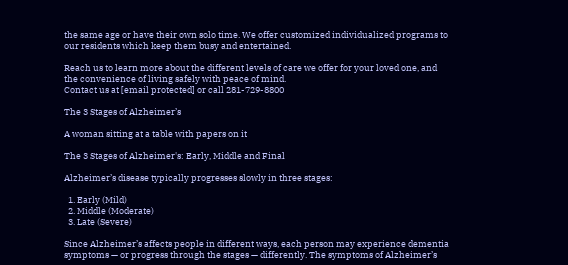the same age or have their own solo time. We offer customized individualized programs to our residents which keep them busy and entertained.

Reach us to learn more about the different levels of care we offer for your loved one, and the convenience of living safely with peace of mind.
Contact us at [email protected] or call 281-729-8800

The 3 Stages of Alzheimer’s

A woman sitting at a table with papers on it

The 3 Stages of Alzheimer's: Early, Middle and Final

Alzheimer’s disease typically progresses slowly in three stages:

  1. Early (Mild)
  2. Middle (Moderate)
  3. Late (Severe)

Since Alzheimer’s affects people in different ways, each person may experience dementia symptoms — or progress through the stages — differently. The symptoms of Alzheimer’s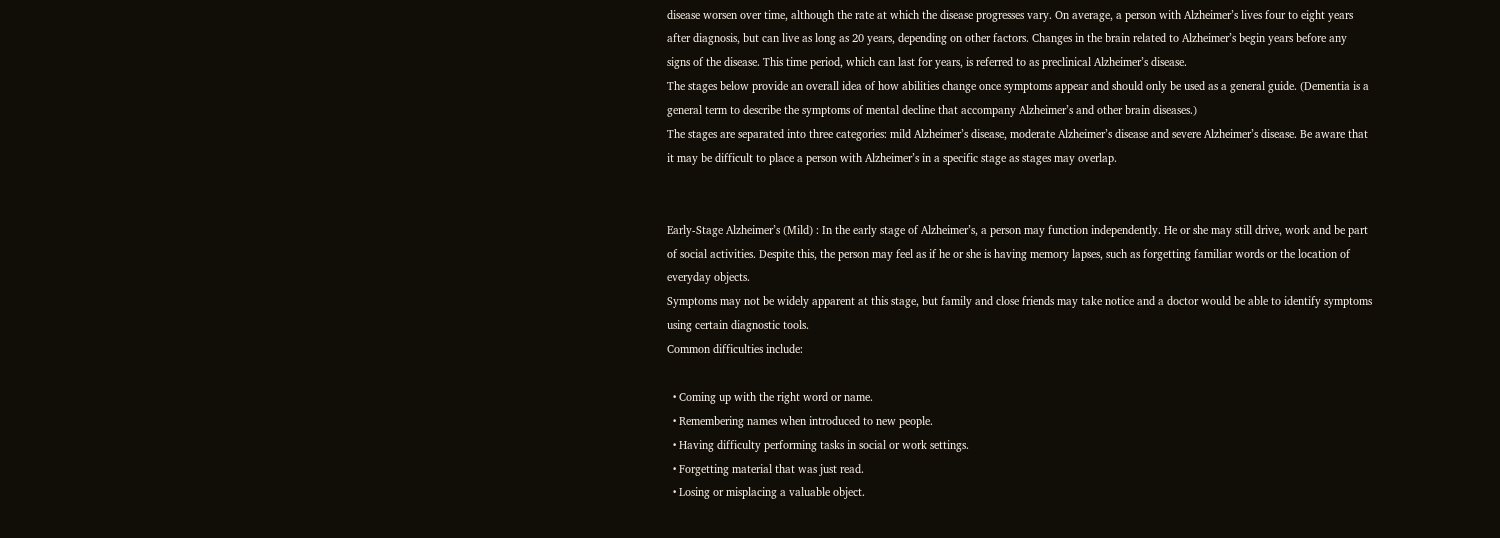disease worsen over time, although the rate at which the disease progresses vary. On average, a person with Alzheimer’s lives four to eight years after diagnosis, but can live as long as 20 years, depending on other factors. Changes in the brain related to Alzheimer’s begin years before any signs of the disease. This time period, which can last for years, is referred to as preclinical Alzheimer’s disease.
The stages below provide an overall idea of how abilities change once symptoms appear and should only be used as a general guide. (Dementia is a general term to describe the symptoms of mental decline that accompany Alzheimer’s and other brain diseases.)
The stages are separated into three categories: mild Alzheimer’s disease, moderate Alzheimer’s disease and severe Alzheimer’s disease. Be aware that it may be difficult to place a person with Alzheimer’s in a specific stage as stages may overlap.


Early-Stage Alzheimer’s (Mild) : In the early stage of Alzheimer’s, a person may function independently. He or she may still drive, work and be part of social activities. Despite this, the person may feel as if he or she is having memory lapses, such as forgetting familiar words or the location of everyday objects.
Symptoms may not be widely apparent at this stage, but family and close friends may take notice and a doctor would be able to identify symptoms using certain diagnostic tools.
Common difficulties include:

  • Coming up with the right word or name.
  • Remembering names when introduced to new people.
  • Having difficulty performing tasks in social or work settings.
  • Forgetting material that was just read.
  • Losing or misplacing a valuable object.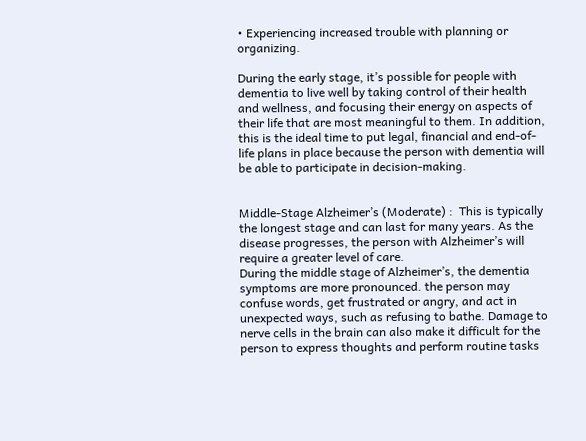• Experiencing increased trouble with planning or organizing.

During the early stage, it’s possible for people with dementia to live well by taking control of their health and wellness, and focusing their energy on aspects of their life that are most meaningful to them. In addition, this is the ideal time to put legal, financial and end-of-life plans in place because the person with dementia will be able to participate in decision-making.


Middle-Stage Alzheimer’s (Moderate) :  This is typically the longest stage and can last for many years. As the disease progresses, the person with Alzheimer’s will require a greater level of care.
During the middle stage of Alzheimer’s, the dementia symptoms are more pronounced. the person may confuse words, get frustrated or angry, and act in unexpected ways, such as refusing to bathe. Damage to nerve cells in the brain can also make it difficult for the person to express thoughts and perform routine tasks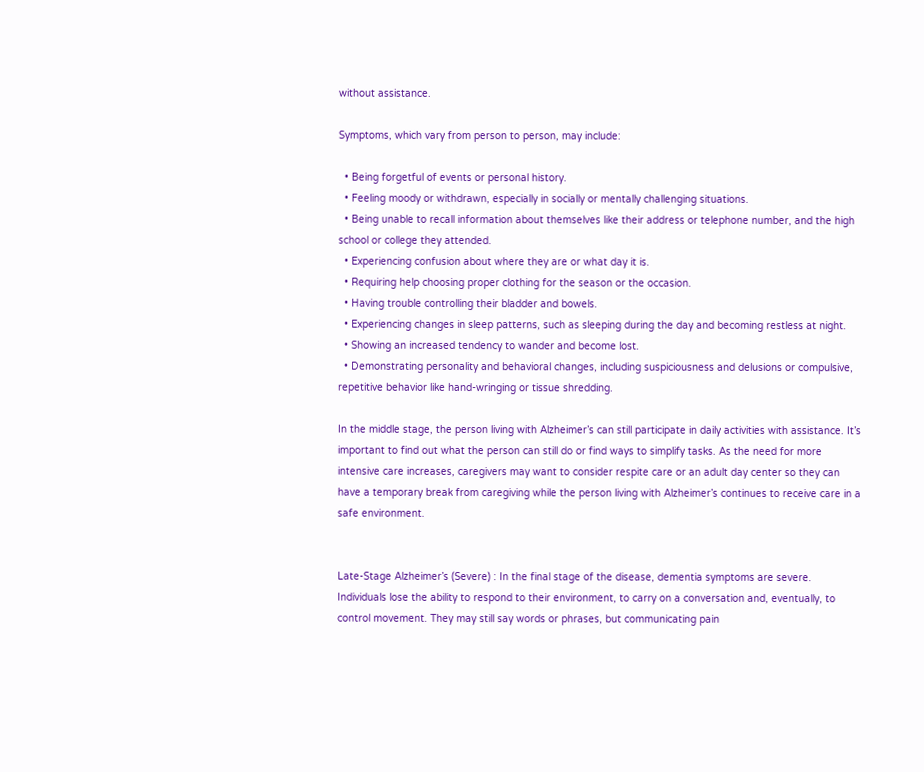without assistance.

Symptoms, which vary from person to person, may include:

  • Being forgetful of events or personal history.
  • Feeling moody or withdrawn, especially in socially or mentally challenging situations.
  • Being unable to recall information about themselves like their address or telephone number, and the high school or college they attended.
  • Experiencing confusion about where they are or what day it is.
  • Requiring help choosing proper clothing for the season or the occasion.
  • Having trouble controlling their bladder and bowels.
  • Experiencing changes in sleep patterns, such as sleeping during the day and becoming restless at night.
  • Showing an increased tendency to wander and become lost.
  • Demonstrating personality and behavioral changes, including suspiciousness and delusions or compulsive, repetitive behavior like hand-wringing or tissue shredding.

In the middle stage, the person living with Alzheimer’s can still participate in daily activities with assistance. It’s important to find out what the person can still do or find ways to simplify tasks. As the need for more intensive care increases, caregivers may want to consider respite care or an adult day center so they can have a temporary break from caregiving while the person living with Alzheimer’s continues to receive care in a safe environment.


Late-Stage Alzheimer’s (Severe) : In the final stage of the disease, dementia symptoms are severe. Individuals lose the ability to respond to their environment, to carry on a conversation and, eventually, to control movement. They may still say words or phrases, but communicating pain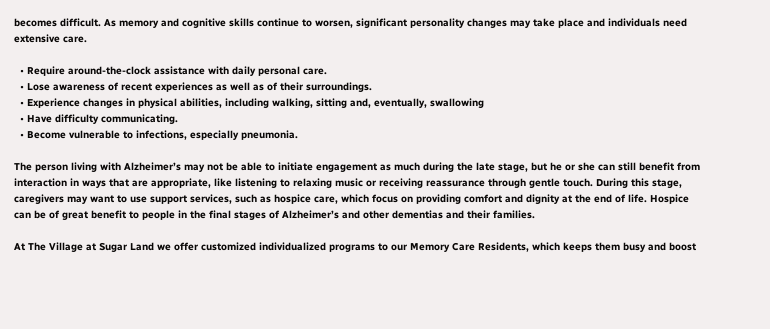becomes difficult. As memory and cognitive skills continue to worsen, significant personality changes may take place and individuals need extensive care.

  • Require around-the-clock assistance with daily personal care.
  • Lose awareness of recent experiences as well as of their surroundings.
  • Experience changes in physical abilities, including walking, sitting and, eventually, swallowing
  • Have difficulty communicating.
  • Become vulnerable to infections, especially pneumonia.

The person living with Alzheimer’s may not be able to initiate engagement as much during the late stage, but he or she can still benefit from interaction in ways that are appropriate, like listening to relaxing music or receiving reassurance through gentle touch. During this stage, caregivers may want to use support services, such as hospice care, which focus on providing comfort and dignity at the end of life. Hospice can be of great benefit to people in the final stages of Alzheimer’s and other dementias and their families.

At The Village at Sugar Land we offer customized individualized programs to our Memory Care Residents, which keeps them busy and boost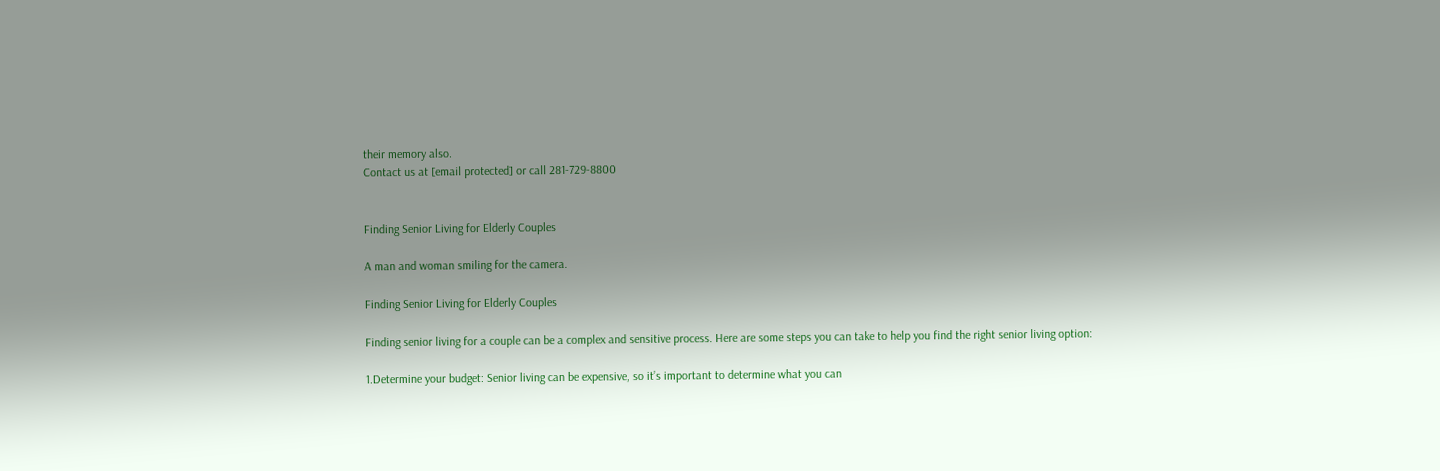their memory also.
Contact us at [email protected] or call 281-729-8800


Finding Senior Living for Elderly Couples

A man and woman smiling for the camera.

Finding Senior Living for Elderly Couples

Finding senior living for a couple can be a complex and sensitive process. Here are some steps you can take to help you find the right senior living option:

1.Determine your budget: Senior living can be expensive, so it’s important to determine what you can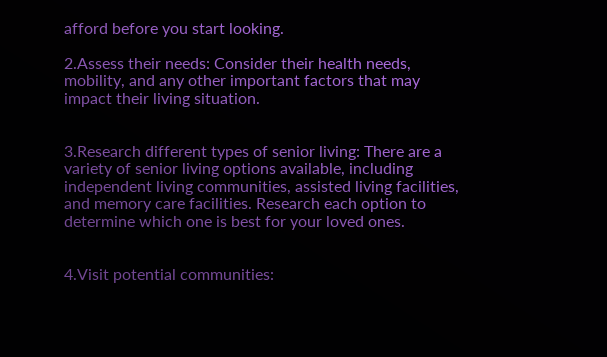afford before you start looking.

2.Assess their needs: Consider their health needs, mobility, and any other important factors that may impact their living situation.


3.Research different types of senior living: There are a variety of senior living options available, including independent living communities, assisted living facilities, and memory care facilities. Research each option to determine which one is best for your loved ones.


4.Visit potential communities: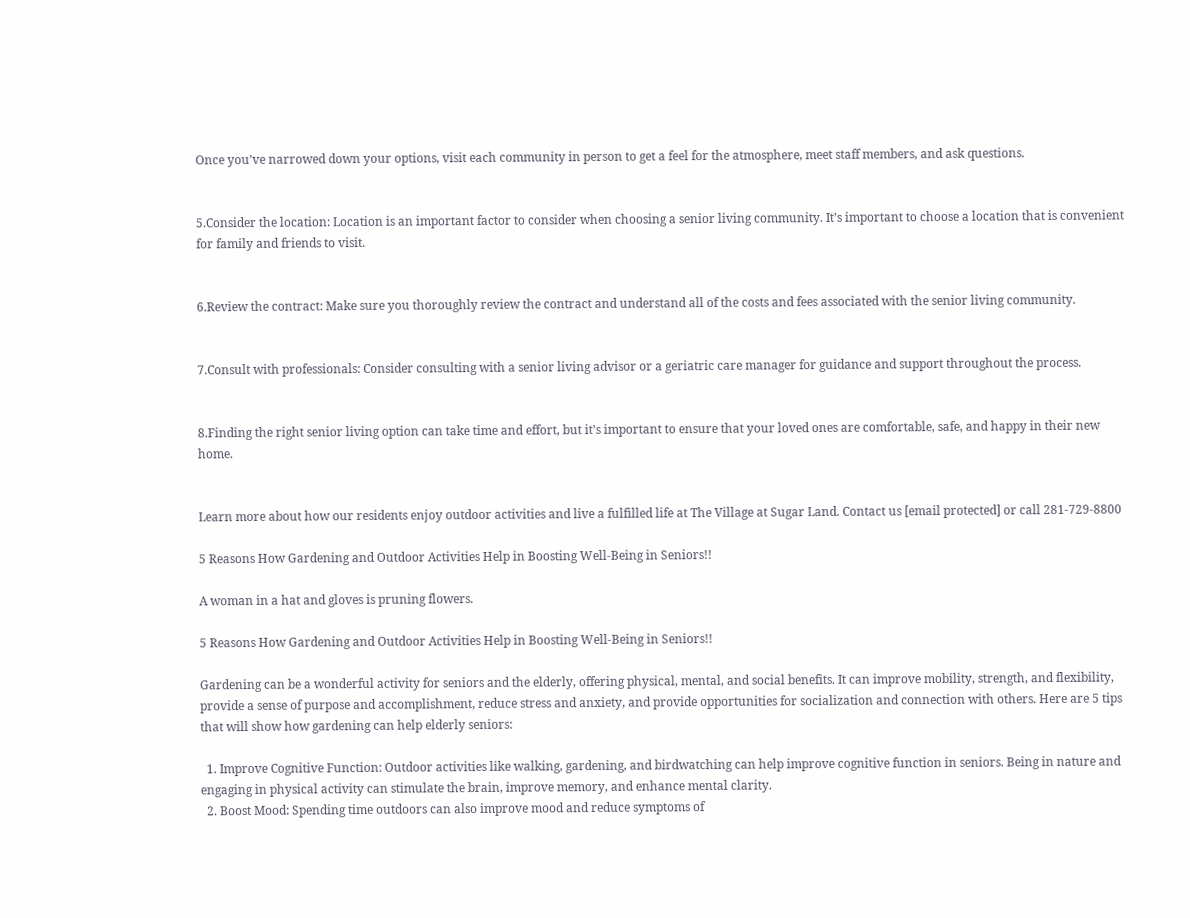Once you’ve narrowed down your options, visit each community in person to get a feel for the atmosphere, meet staff members, and ask questions.


5.Consider the location: Location is an important factor to consider when choosing a senior living community. It’s important to choose a location that is convenient for family and friends to visit.


6.Review the contract: Make sure you thoroughly review the contract and understand all of the costs and fees associated with the senior living community.


7.Consult with professionals: Consider consulting with a senior living advisor or a geriatric care manager for guidance and support throughout the process.


8.Finding the right senior living option can take time and effort, but it’s important to ensure that your loved ones are comfortable, safe, and happy in their new home.


Learn more about how our residents enjoy outdoor activities and live a fulfilled life at The Village at Sugar Land. Contact us [email protected] or call 281-729-8800

5 Reasons How Gardening and Outdoor Activities Help in Boosting Well-Being in Seniors!!

A woman in a hat and gloves is pruning flowers.

5 Reasons How Gardening and Outdoor Activities Help in Boosting Well-Being in Seniors!!

Gardening can be a wonderful activity for seniors and the elderly, offering physical, mental, and social benefits. It can improve mobility, strength, and flexibility, provide a sense of purpose and accomplishment, reduce stress and anxiety, and provide opportunities for socialization and connection with others. Here are 5 tips that will show how gardening can help elderly seniors:

  1. Improve Cognitive Function: Outdoor activities like walking, gardening, and birdwatching can help improve cognitive function in seniors. Being in nature and engaging in physical activity can stimulate the brain, improve memory, and enhance mental clarity.
  2. Boost Mood: Spending time outdoors can also improve mood and reduce symptoms of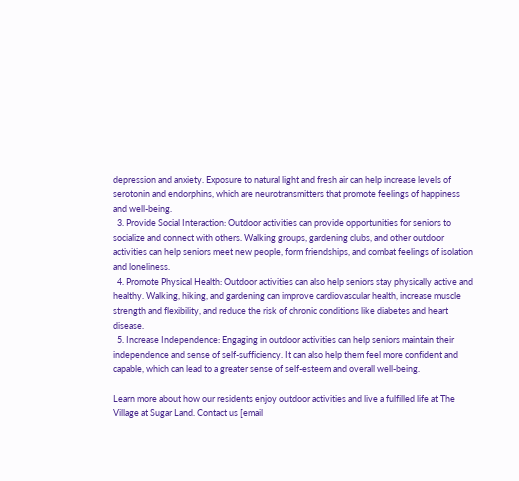depression and anxiety. Exposure to natural light and fresh air can help increase levels of serotonin and endorphins, which are neurotransmitters that promote feelings of happiness and well-being.
  3. Provide Social Interaction: Outdoor activities can provide opportunities for seniors to socialize and connect with others. Walking groups, gardening clubs, and other outdoor activities can help seniors meet new people, form friendships, and combat feelings of isolation and loneliness.
  4. Promote Physical Health: Outdoor activities can also help seniors stay physically active and healthy. Walking, hiking, and gardening can improve cardiovascular health, increase muscle strength and flexibility, and reduce the risk of chronic conditions like diabetes and heart disease.
  5. Increase Independence: Engaging in outdoor activities can help seniors maintain their independence and sense of self-sufficiency. It can also help them feel more confident and capable, which can lead to a greater sense of self-esteem and overall well-being.

Learn more about how our residents enjoy outdoor activities and live a fulfilled life at The Village at Sugar Land. Contact us [email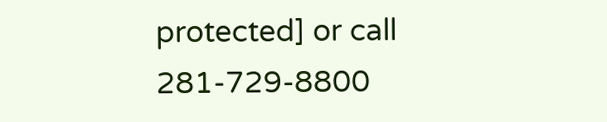protected] or call 281-729-8800